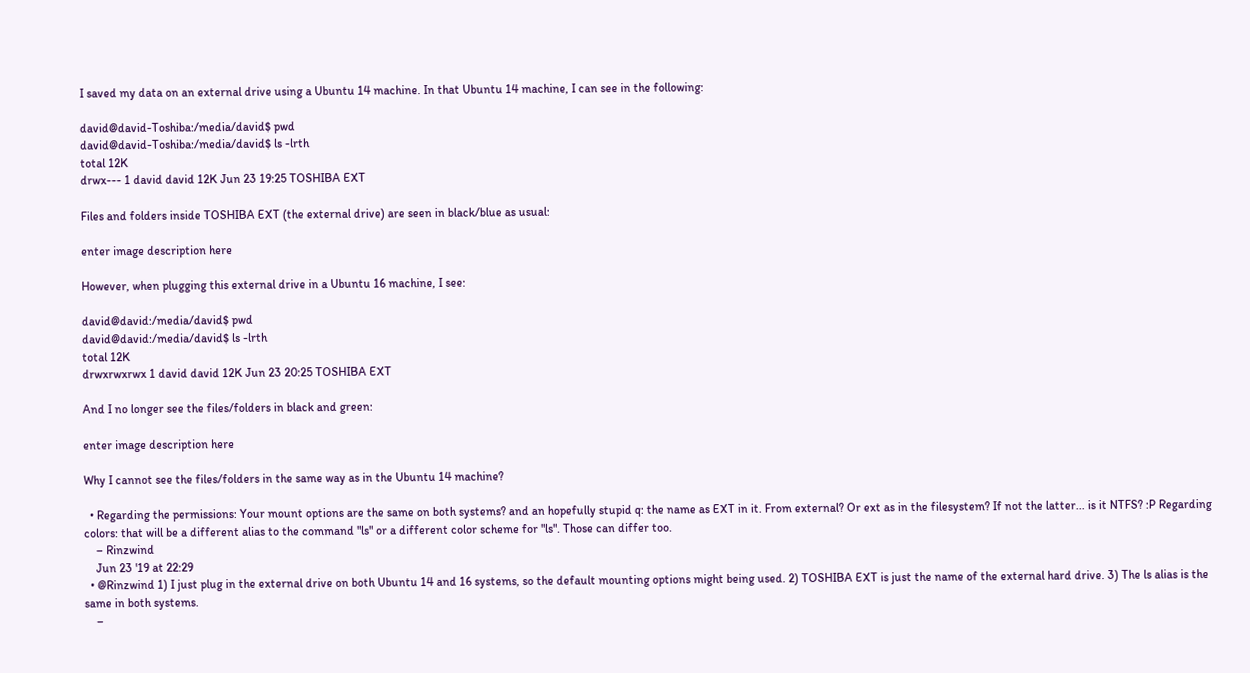I saved my data on an external drive using a Ubuntu 14 machine. In that Ubuntu 14 machine, I can see in the following:

david@david-Toshiba:/media/david$ pwd
david@david-Toshiba:/media/david$ ls -lrth
total 12K
drwx--- 1 david david 12K Jun 23 19:25 TOSHIBA EXT

Files and folders inside TOSHIBA EXT (the external drive) are seen in black/blue as usual:

enter image description here

However, when plugging this external drive in a Ubuntu 16 machine, I see:

david@david:/media/david$ pwd
david@david:/media/david$ ls -lrth
total 12K
drwxrwxrwx 1 david david 12K Jun 23 20:25 TOSHIBA EXT

And I no longer see the files/folders in black and green:

enter image description here

Why I cannot see the files/folders in the same way as in the Ubuntu 14 machine?

  • Regarding the permissions: Your mount options are the same on both systems? and an hopefully stupid q: the name as EXT in it. From external? Or ext as in the filesystem? If not the latter... is it NTFS? :P Regarding colors: that will be a different alias to the command "ls" or a different color scheme for "ls". Those can differ too.
    – Rinzwind
    Jun 23 '19 at 22:29
  • @Rinzwind 1) I just plug in the external drive on both Ubuntu 14 and 16 systems, so the default mounting options might being used. 2) TOSHIBA EXT is just the name of the external hard drive. 3) The ls alias is the same in both systems.
    –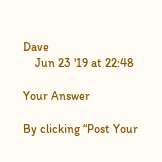Dave
    Jun 23 '19 at 22:48

Your Answer

By clicking “Post Your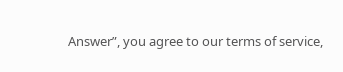Answer”, you agree to our terms of service,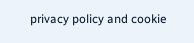privacy policy and cookie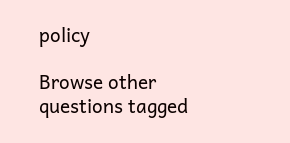policy

Browse other questions tagged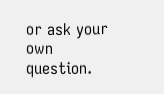or ask your own question.